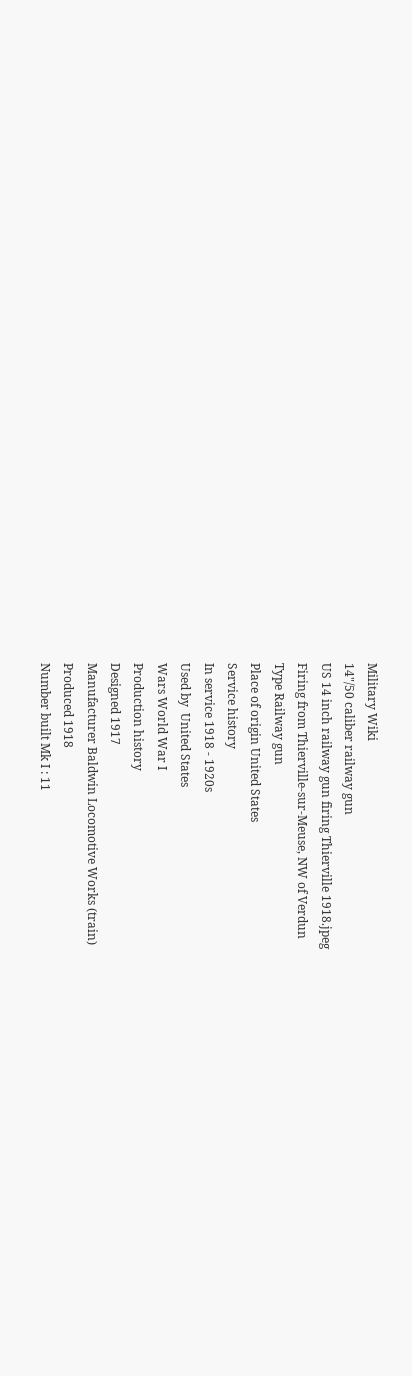Military Wiki
14"/50 caliber railway gun
US 14 inch railway gun firing Thierville 1918.jpeg
Firing from Thierville-sur-Meuse, NW of Verdun
Type Railway gun
Place of origin United States
Service history
In service 1918 - 1920s
Used by  United States
Wars World War I
Production history
Designed 1917
Manufacturer Baldwin Locomotive Works (train)
Produced 1918
Number built Mk I : 11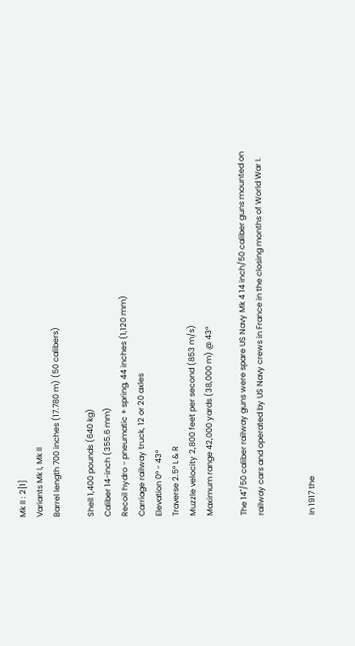Mk II : 2[1]
Variants Mk I, Mk II
Barrel length 700 inches (17.780 m) (50 calibers)

Shell 1,400 pounds (640 kg)
Caliber 14-inch (355.6 mm)
Recoil hydro - pneumatic + spring, 44 inches (1,120 mm)
Carriage railway truck, 12 or 20 axles
Elevation 0° - 43°
Traverse 2.5° L & R
Muzzle velocity 2,800 feet per second (853 m/s)
Maximum range 42,000 yards (38,000 m) @ 43°

The 14"/50 caliber railway guns were spare US Navy Mk 4 14 inch/50 caliber guns mounted on railway cars and operated by US Navy crews in France in the closing months of World War I.


In 1917 the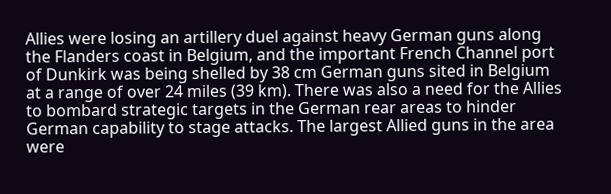Allies were losing an artillery duel against heavy German guns along the Flanders coast in Belgium, and the important French Channel port of Dunkirk was being shelled by 38 cm German guns sited in Belgium at a range of over 24 miles (39 km). There was also a need for the Allies to bombard strategic targets in the German rear areas to hinder German capability to stage attacks. The largest Allied guns in the area were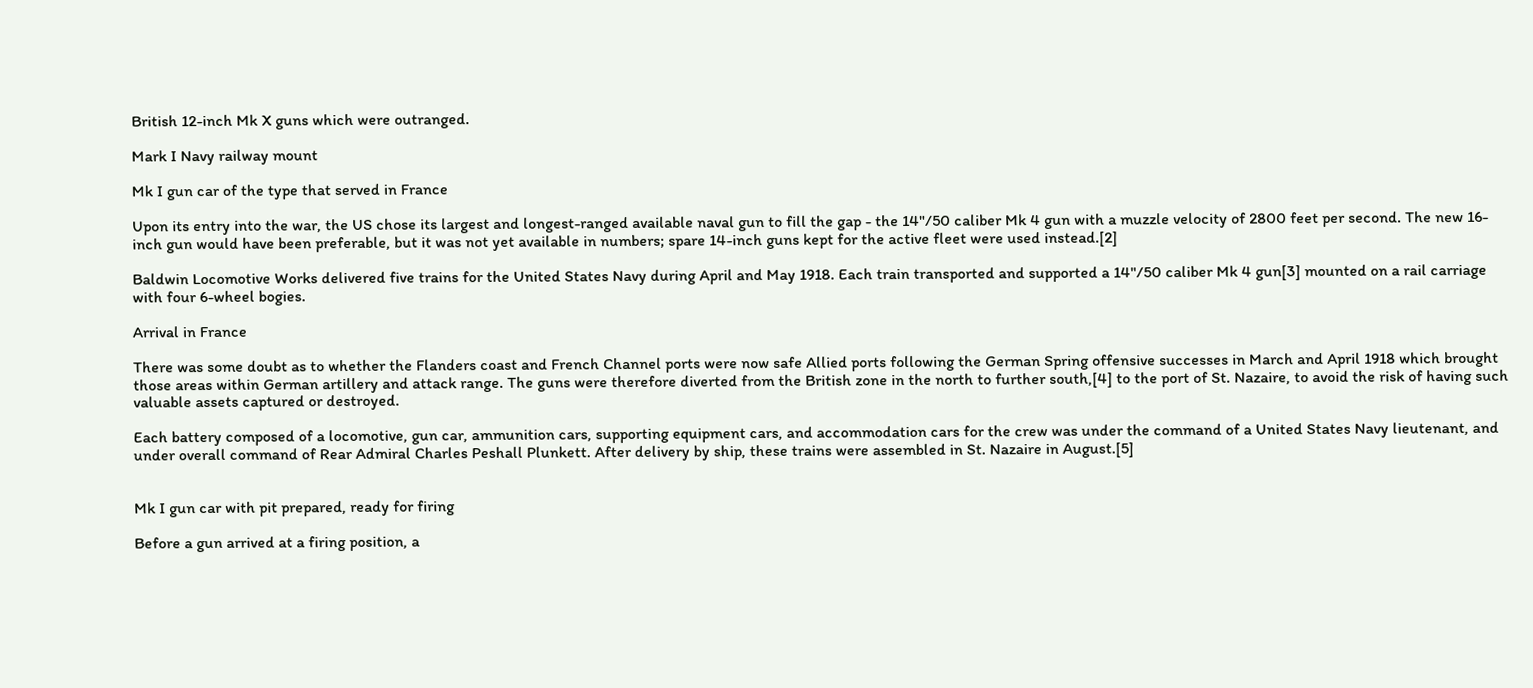British 12-inch Mk X guns which were outranged.

Mark I Navy railway mount

Mk I gun car of the type that served in France

Upon its entry into the war, the US chose its largest and longest-ranged available naval gun to fill the gap - the 14"/50 caliber Mk 4 gun with a muzzle velocity of 2800 feet per second. The new 16-inch gun would have been preferable, but it was not yet available in numbers; spare 14-inch guns kept for the active fleet were used instead.[2]

Baldwin Locomotive Works delivered five trains for the United States Navy during April and May 1918. Each train transported and supported a 14"/50 caliber Mk 4 gun[3] mounted on a rail carriage with four 6-wheel bogies.

Arrival in France

There was some doubt as to whether the Flanders coast and French Channel ports were now safe Allied ports following the German Spring offensive successes in March and April 1918 which brought those areas within German artillery and attack range. The guns were therefore diverted from the British zone in the north to further south,[4] to the port of St. Nazaire, to avoid the risk of having such valuable assets captured or destroyed.

Each battery composed of a locomotive, gun car, ammunition cars, supporting equipment cars, and accommodation cars for the crew was under the command of a United States Navy lieutenant, and under overall command of Rear Admiral Charles Peshall Plunkett. After delivery by ship, these trains were assembled in St. Nazaire in August.[5]


Mk I gun car with pit prepared, ready for firing

Before a gun arrived at a firing position, a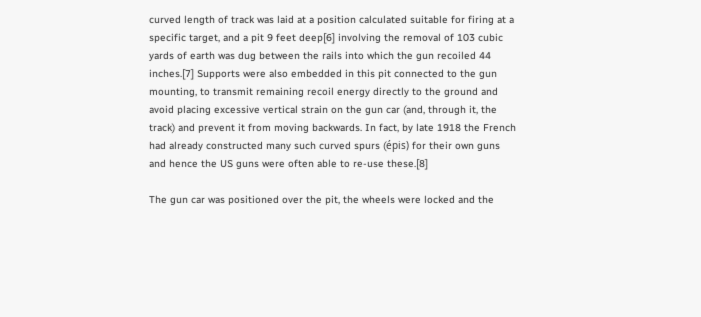curved length of track was laid at a position calculated suitable for firing at a specific target, and a pit 9 feet deep[6] involving the removal of 103 cubic yards of earth was dug between the rails into which the gun recoiled 44 inches.[7] Supports were also embedded in this pit connected to the gun mounting, to transmit remaining recoil energy directly to the ground and avoid placing excessive vertical strain on the gun car (and, through it, the track) and prevent it from moving backwards. In fact, by late 1918 the French had already constructed many such curved spurs (épis) for their own guns and hence the US guns were often able to re-use these.[8]

The gun car was positioned over the pit, the wheels were locked and the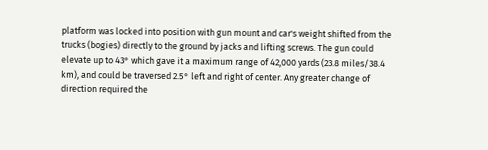platform was locked into position with gun mount and car's weight shifted from the trucks (bogies) directly to the ground by jacks and lifting screws. The gun could elevate up to 43° which gave it a maximum range of 42,000 yards (23.8 miles/38.4 km), and could be traversed 2.5° left and right of center. Any greater change of direction required the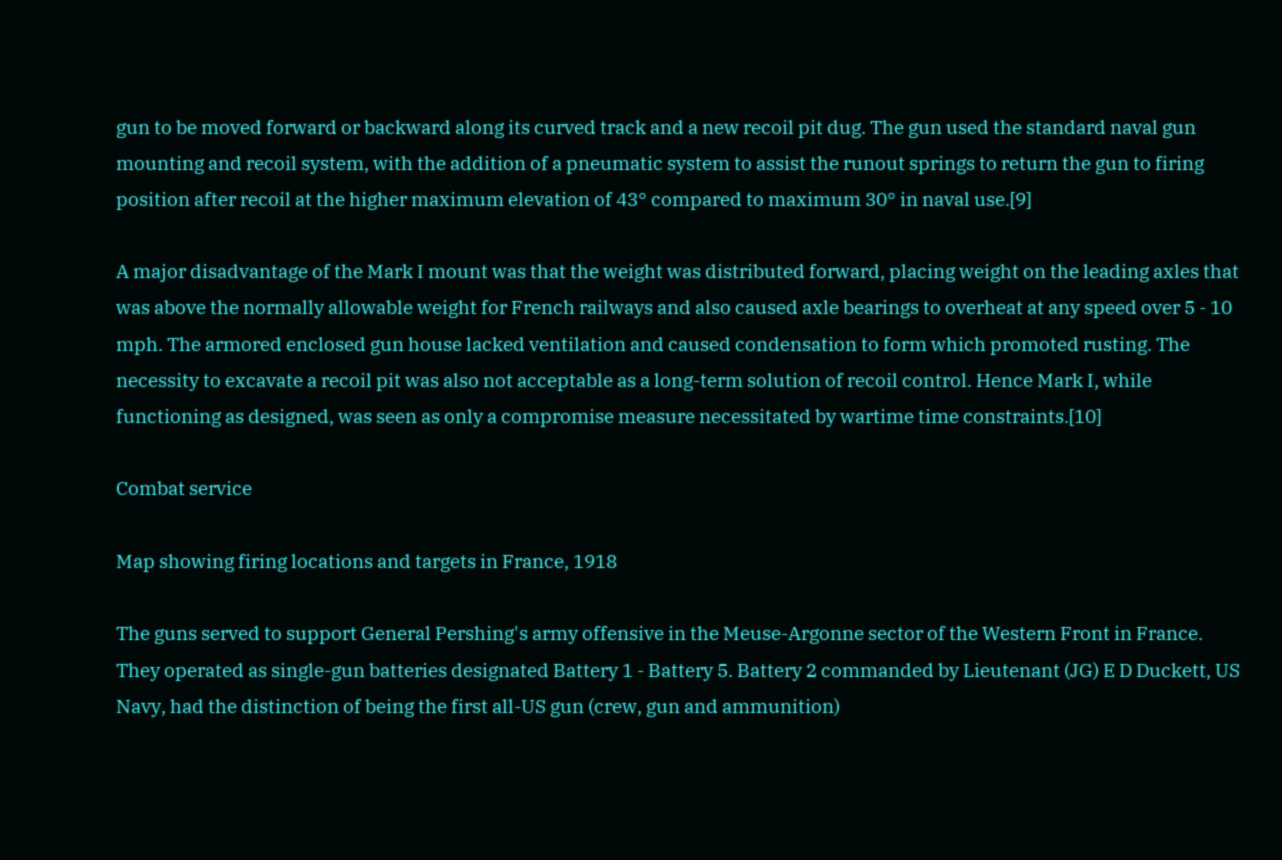gun to be moved forward or backward along its curved track and a new recoil pit dug. The gun used the standard naval gun mounting and recoil system, with the addition of a pneumatic system to assist the runout springs to return the gun to firing position after recoil at the higher maximum elevation of 43° compared to maximum 30° in naval use.[9]

A major disadvantage of the Mark I mount was that the weight was distributed forward, placing weight on the leading axles that was above the normally allowable weight for French railways and also caused axle bearings to overheat at any speed over 5 - 10 mph. The armored enclosed gun house lacked ventilation and caused condensation to form which promoted rusting. The necessity to excavate a recoil pit was also not acceptable as a long-term solution of recoil control. Hence Mark I, while functioning as designed, was seen as only a compromise measure necessitated by wartime time constraints.[10]

Combat service

Map showing firing locations and targets in France, 1918

The guns served to support General Pershing's army offensive in the Meuse-Argonne sector of the Western Front in France. They operated as single-gun batteries designated Battery 1 - Battery 5. Battery 2 commanded by Lieutenant (JG) E D Duckett, US Navy, had the distinction of being the first all-US gun (crew, gun and ammunition)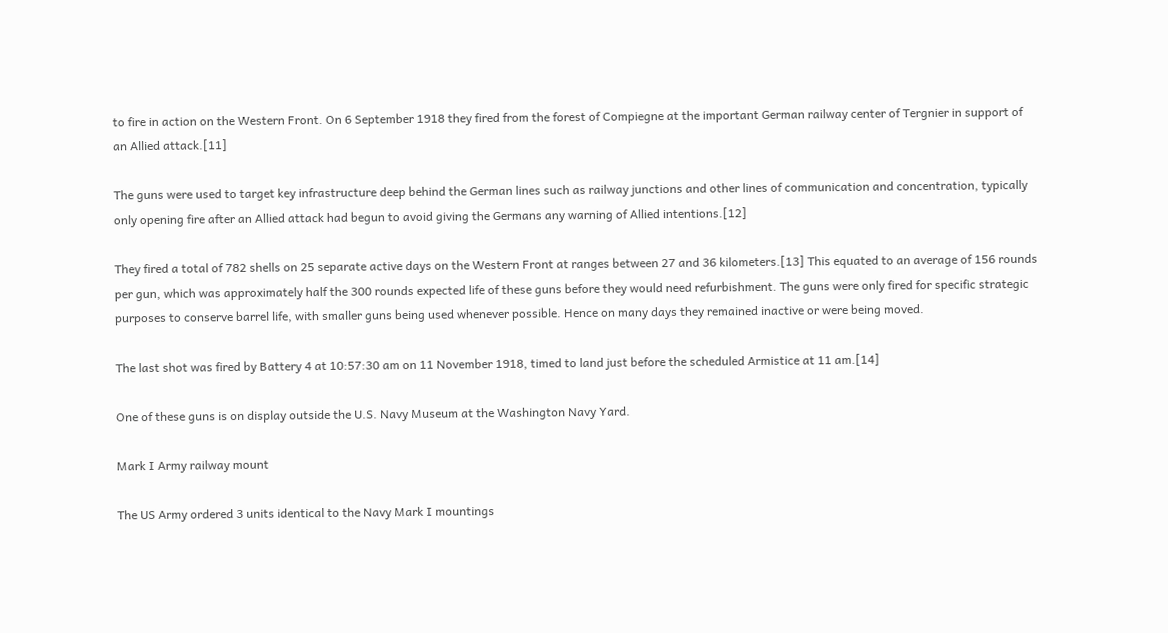to fire in action on the Western Front. On 6 September 1918 they fired from the forest of Compiegne at the important German railway center of Tergnier in support of an Allied attack.[11]

The guns were used to target key infrastructure deep behind the German lines such as railway junctions and other lines of communication and concentration, typically only opening fire after an Allied attack had begun to avoid giving the Germans any warning of Allied intentions.[12]

They fired a total of 782 shells on 25 separate active days on the Western Front at ranges between 27 and 36 kilometers.[13] This equated to an average of 156 rounds per gun, which was approximately half the 300 rounds expected life of these guns before they would need refurbishment. The guns were only fired for specific strategic purposes to conserve barrel life, with smaller guns being used whenever possible. Hence on many days they remained inactive or were being moved.

The last shot was fired by Battery 4 at 10:57:30 am on 11 November 1918, timed to land just before the scheduled Armistice at 11 am.[14]

One of these guns is on display outside the U.S. Navy Museum at the Washington Navy Yard.

Mark I Army railway mount

The US Army ordered 3 units identical to the Navy Mark I mountings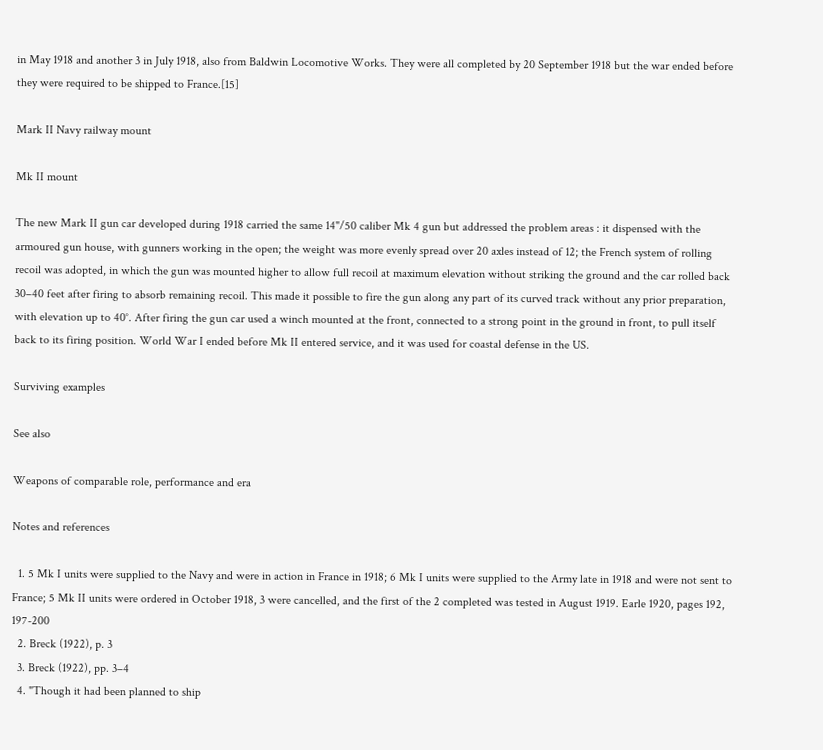in May 1918 and another 3 in July 1918, also from Baldwin Locomotive Works. They were all completed by 20 September 1918 but the war ended before they were required to be shipped to France.[15]

Mark II Navy railway mount

Mk II mount

The new Mark II gun car developed during 1918 carried the same 14"/50 caliber Mk 4 gun but addressed the problem areas : it dispensed with the armoured gun house, with gunners working in the open; the weight was more evenly spread over 20 axles instead of 12; the French system of rolling recoil was adopted, in which the gun was mounted higher to allow full recoil at maximum elevation without striking the ground and the car rolled back 30–40 feet after firing to absorb remaining recoil. This made it possible to fire the gun along any part of its curved track without any prior preparation, with elevation up to 40°. After firing the gun car used a winch mounted at the front, connected to a strong point in the ground in front, to pull itself back to its firing position. World War I ended before Mk II entered service, and it was used for coastal defense in the US.

Surviving examples

See also

Weapons of comparable role, performance and era

Notes and references

  1. 5 Mk I units were supplied to the Navy and were in action in France in 1918; 6 Mk I units were supplied to the Army late in 1918 and were not sent to France; 5 Mk II units were ordered in October 1918, 3 were cancelled, and the first of the 2 completed was tested in August 1919. Earle 1920, pages 192, 197-200
  2. Breck (1922), p. 3
  3. Breck (1922), pp. 3–4
  4. "Though it had been planned to ship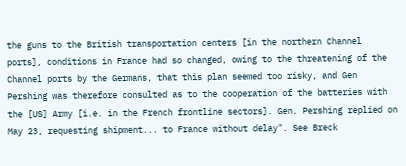the guns to the British transportation centers [in the northern Channel ports], conditions in France had so changed, owing to the threatening of the Channel ports by the Germans, that this plan seemed too risky, and Gen Pershing was therefore consulted as to the cooperation of the batteries with the [US] Army [i.e. in the French frontline sectors]. Gen. Pershing replied on May 23, requesting shipment... to France without delay". See Breck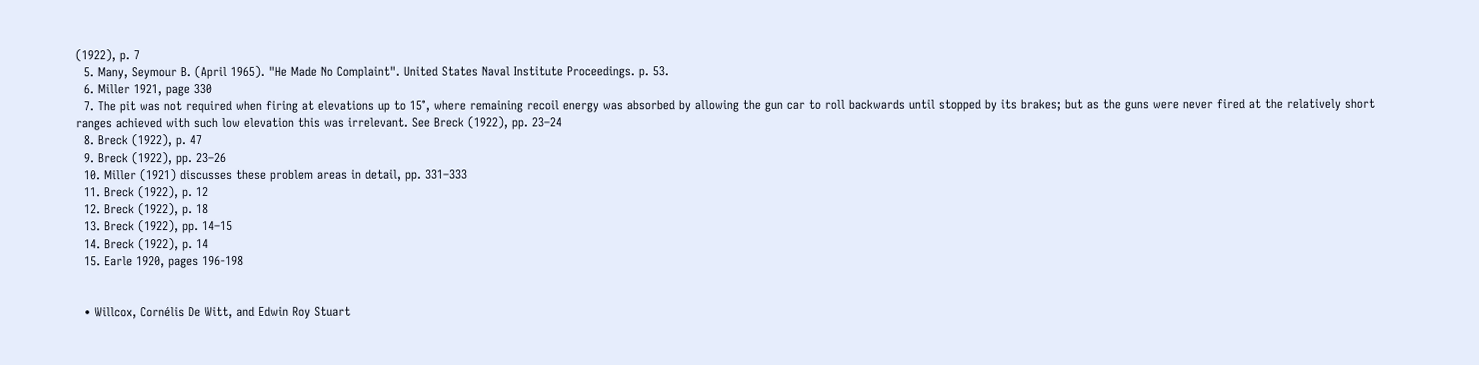(1922), p. 7
  5. Many, Seymour B. (April 1965). "He Made No Complaint". United States Naval Institute Proceedings. p. 53.
  6. Miller 1921, page 330
  7. The pit was not required when firing at elevations up to 15°, where remaining recoil energy was absorbed by allowing the gun car to roll backwards until stopped by its brakes; but as the guns were never fired at the relatively short ranges achieved with such low elevation this was irrelevant. See Breck (1922), pp. 23–24
  8. Breck (1922), p. 47
  9. Breck (1922), pp. 23–26
  10. Miller (1921) discusses these problem areas in detail, pp. 331–333
  11. Breck (1922), p. 12
  12. Breck (1922), p. 18
  13. Breck (1922), pp. 14–15
  14. Breck (1922), p. 14
  15. Earle 1920, pages 196-198


  • Willcox, Cornélis De Witt, and Edwin Roy Stuart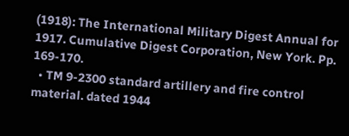(1918): The International Military Digest Annual for 1917. Cumulative Digest Corporation, New York. Pp. 169-170.
  • TM 9-2300 standard artillery and fire control material. dated 1944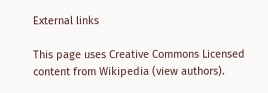External links

This page uses Creative Commons Licensed content from Wikipedia (view authors).